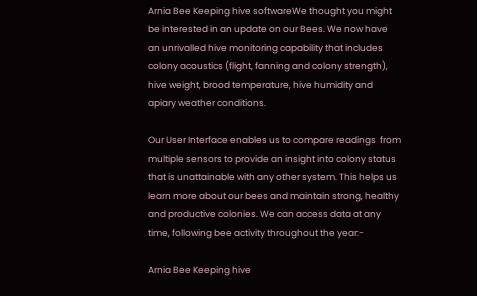Arnia Bee Keeping hive softwareWe thought you might be interested in an update on our Bees. We now have an unrivalled hive monitoring capability that includes colony acoustics (flight, fanning and colony strength), hive weight, brood temperature, hive humidity and apiary weather conditions.

Our User Interface enables us to compare readings  from multiple sensors to provide an insight into colony status that is unattainable with any other system. This helps us learn more about our bees and maintain strong, healthy and productive colonies. We can access data at any time, following bee activity throughout the year:-

Arnia Bee Keeping hive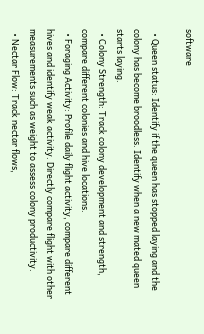software

  • Queen status: Identify if the queen has stopped laying and the colony has become broodless. Identify when a new mated queen starts laying.
  • Colony Strength: Track colony development and strength, compare different colonies and hive locations.
  • Foraging Activity: Profile daily flight activity, compare different hives and identify weak activity. Directly compare flight with other measurements such as weight to assess colony productivity.
  • Nectar Flow: Track nectar flows,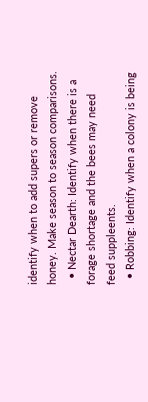identify when to add supers or remove honey. Make season to season comparisons.
  • Nectar Dearth: Identify when there is a forage shortage and the bees may need feed suppleents.
  • Robbing: Identify when a colony is being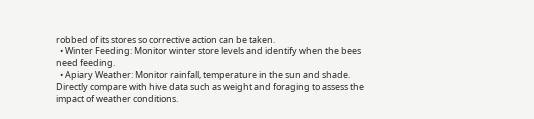robbed of its stores so corrective action can be taken.
  • Winter Feeding: Monitor winter store levels and identify when the bees need feeding.
  • Apiary Weather: Monitor rainfall, temperature in the sun and shade. Directly compare with hive data such as weight and foraging to assess the impact of weather conditions.